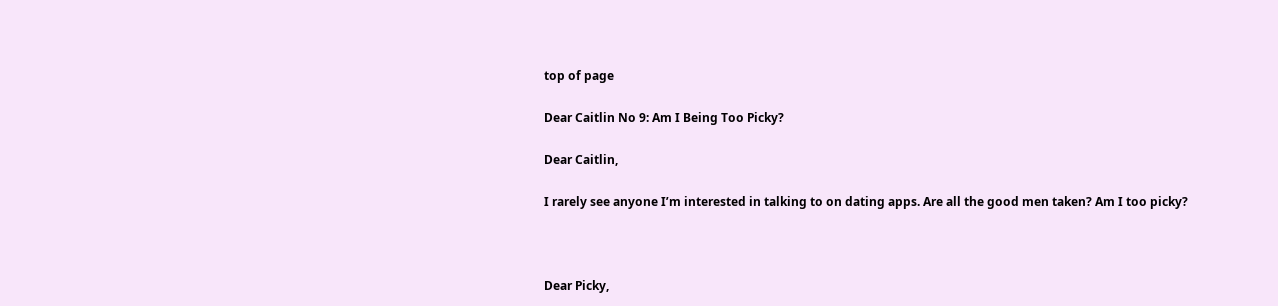top of page

Dear Caitlin No 9: Am I Being Too Picky?

Dear Caitlin,

I rarely see anyone I’m interested in talking to on dating apps. Are all the good men taken? Am I too picky?



Dear Picky,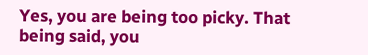Yes, you are being too picky. That being said, you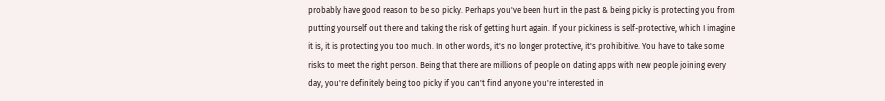probably have good reason to be so picky. Perhaps you've been hurt in the past & being picky is protecting you from putting yourself out there and taking the risk of getting hurt again. If your pickiness is self-protective, which I imagine it is, it is protecting you too much. In other words, it's no longer protective, it's prohibitive. You have to take some risks to meet the right person. Being that there are millions of people on dating apps with new people joining every day, you're definitely being too picky if you can't find anyone you're interested in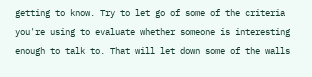getting to know. Try to let go of some of the criteria you're using to evaluate whether someone is interesting enough to talk to. That will let down some of the walls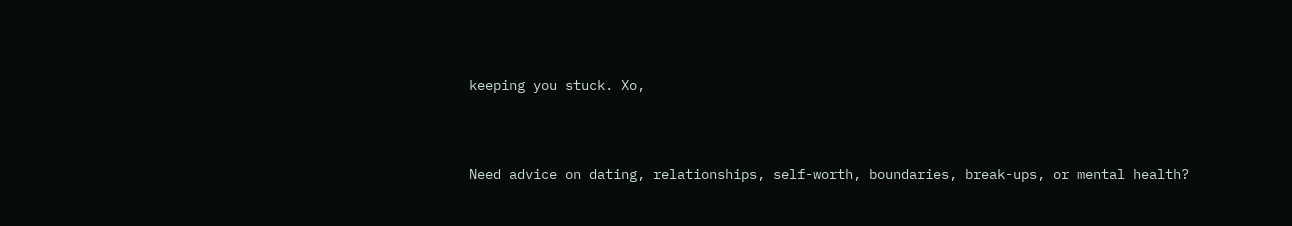keeping you stuck. Xo,



Need advice on dating, relationships, self-worth, boundaries, break-ups, or mental health?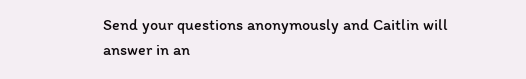Send your questions anonymously and Caitlin will answer in an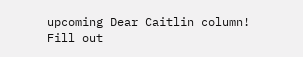upcoming Dear Caitlin column! Fill out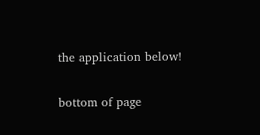the application below!


bottom of page